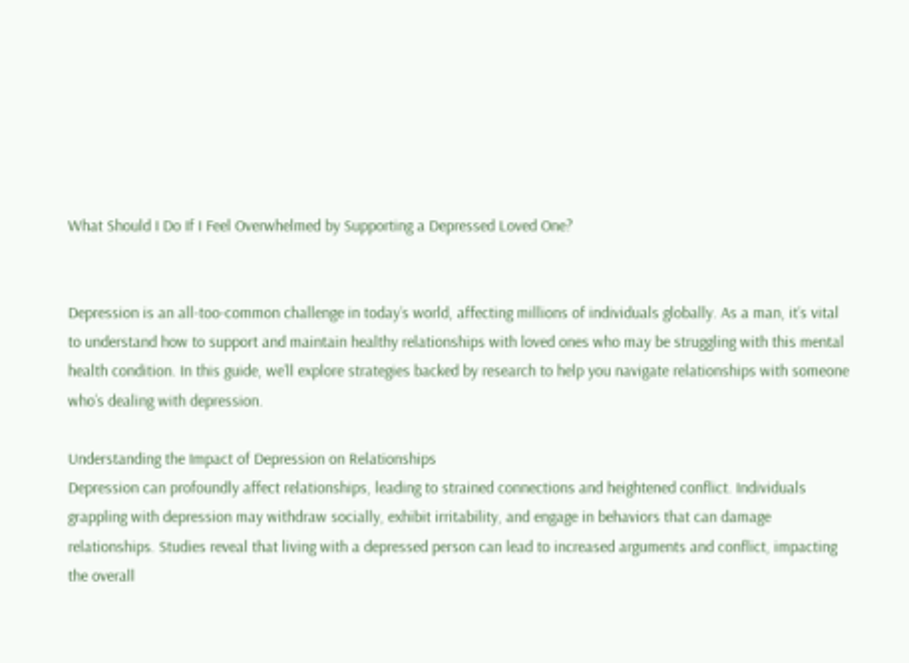What Should I Do If I Feel Overwhelmed by Supporting a Depressed Loved One?


Depression is an all-too-common challenge in today’s world, affecting millions of individuals globally. As a man, it’s vital to understand how to support and maintain healthy relationships with loved ones who may be struggling with this mental health condition. In this guide, we’ll explore strategies backed by research to help you navigate relationships with someone who’s dealing with depression.

Understanding the Impact of Depression on Relationships
Depression can profoundly affect relationships, leading to strained connections and heightened conflict. Individuals grappling with depression may withdraw socially, exhibit irritability, and engage in behaviors that can damage relationships. Studies reveal that living with a depressed person can lead to increased arguments and conflict, impacting the overall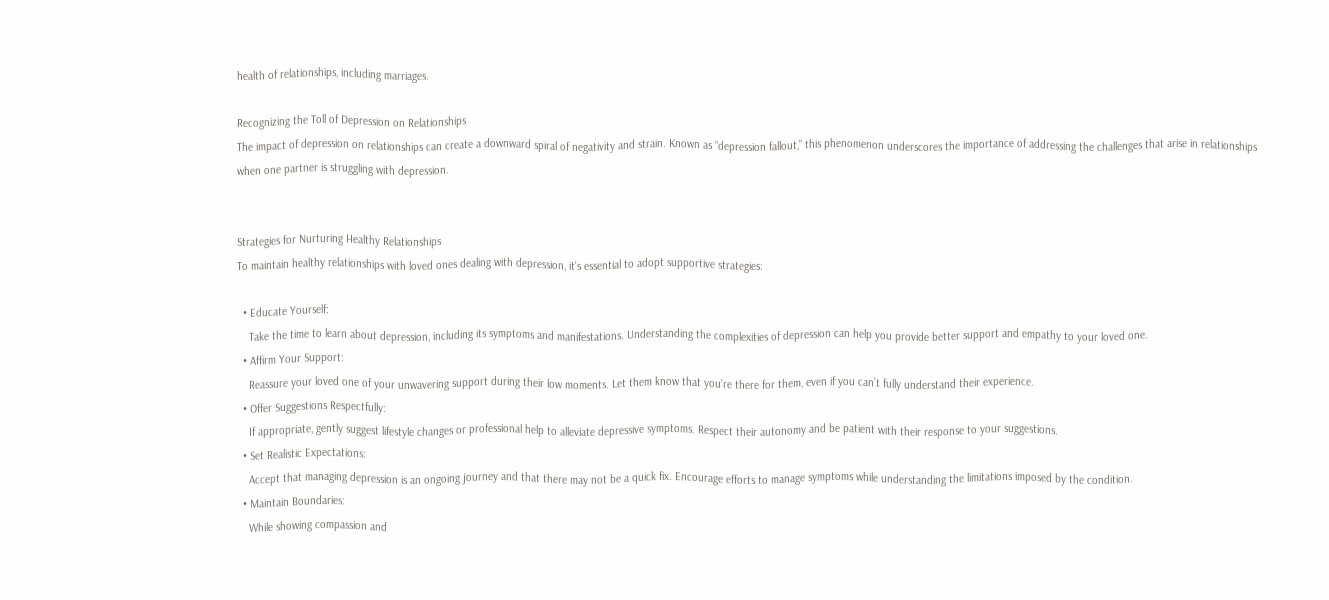health of relationships, including marriages.

Recognizing the Toll of Depression on Relationships
The impact of depression on relationships can create a downward spiral of negativity and strain. Known as “depression fallout,” this phenomenon underscores the importance of addressing the challenges that arise in relationships when one partner is struggling with depression.


Strategies for Nurturing Healthy Relationships
To maintain healthy relationships with loved ones dealing with depression, it’s essential to adopt supportive strategies:

  • Educate Yourself:
    Take the time to learn about depression, including its symptoms and manifestations. Understanding the complexities of depression can help you provide better support and empathy to your loved one.
  • Affirm Your Support:
    Reassure your loved one of your unwavering support during their low moments. Let them know that you’re there for them, even if you can’t fully understand their experience.
  • Offer Suggestions Respectfully:
    If appropriate, gently suggest lifestyle changes or professional help to alleviate depressive symptoms. Respect their autonomy and be patient with their response to your suggestions.
  • Set Realistic Expectations:
    Accept that managing depression is an ongoing journey and that there may not be a quick fix. Encourage efforts to manage symptoms while understanding the limitations imposed by the condition.
  • Maintain Boundaries:
    While showing compassion and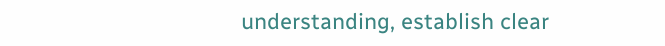understanding, establish clear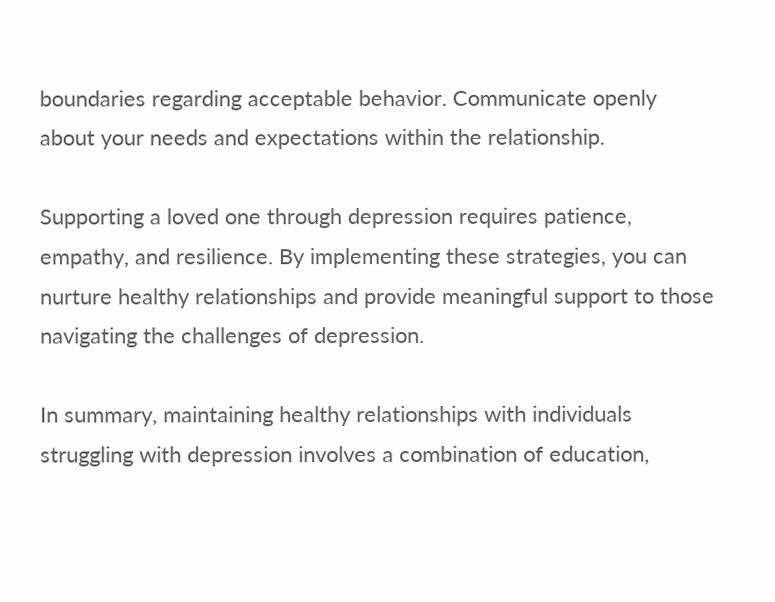boundaries regarding acceptable behavior. Communicate openly about your needs and expectations within the relationship.

Supporting a loved one through depression requires patience, empathy, and resilience. By implementing these strategies, you can nurture healthy relationships and provide meaningful support to those navigating the challenges of depression.

In summary, maintaining healthy relationships with individuals struggling with depression involves a combination of education,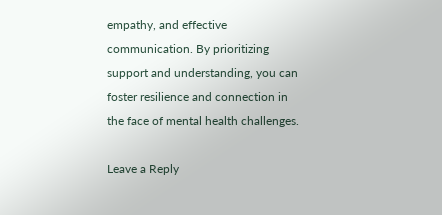empathy, and effective communication. By prioritizing support and understanding, you can foster resilience and connection in the face of mental health challenges.

Leave a Reply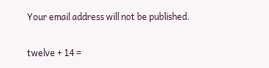Your email address will not be published.

twelve + 14 =